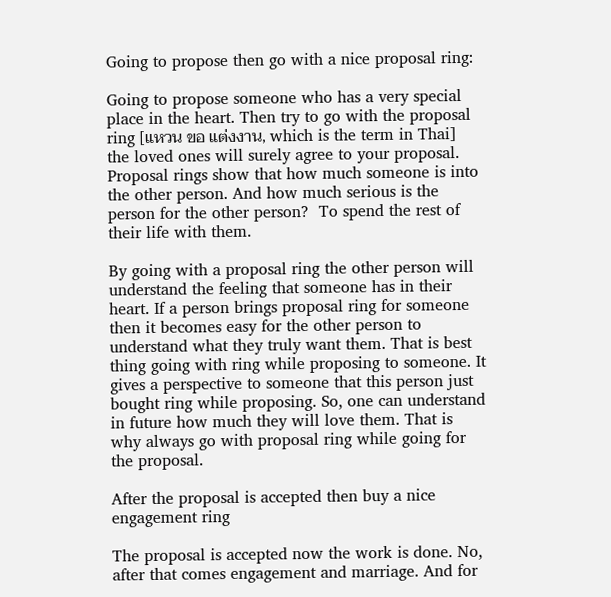Going to propose then go with a nice proposal ring:

Going to propose someone who has a very special place in the heart. Then try to go with the proposal ring [แหวน ขอ แต่งงาน, which is the term in Thai] the loved ones will surely agree to your proposal. Proposal rings show that how much someone is into the other person. And how much serious is the person for the other person?  To spend the rest of their life with them.

By going with a proposal ring the other person will understand the feeling that someone has in their heart. If a person brings proposal ring for someone then it becomes easy for the other person to understand what they truly want them. That is best thing going with ring while proposing to someone. It gives a perspective to someone that this person just bought ring while proposing. So, one can understand in future how much they will love them. That is why always go with proposal ring while going for the proposal.

After the proposal is accepted then buy a nice engagement ring

The proposal is accepted now the work is done. No, after that comes engagement and marriage. And for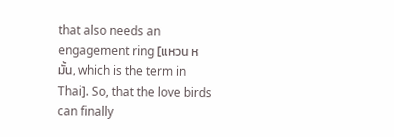that also needs an engagement ring [แหวน หมั้น, which is the term in Thai]. So, that the love birds can finally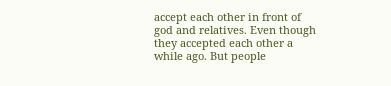accept each other in front of god and relatives. Even though they accepted each other a while ago. But people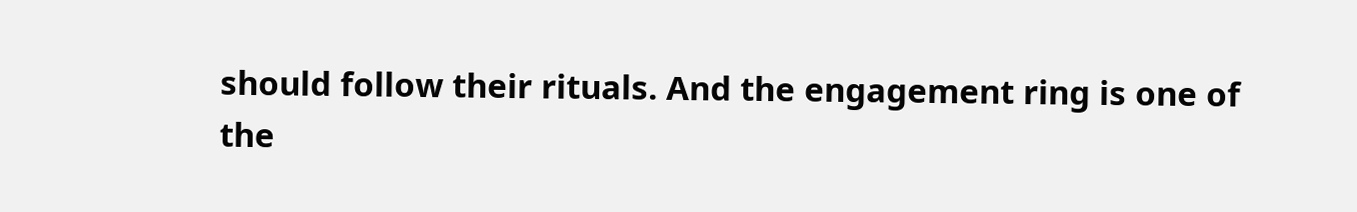should follow their rituals. And the engagement ring is one of the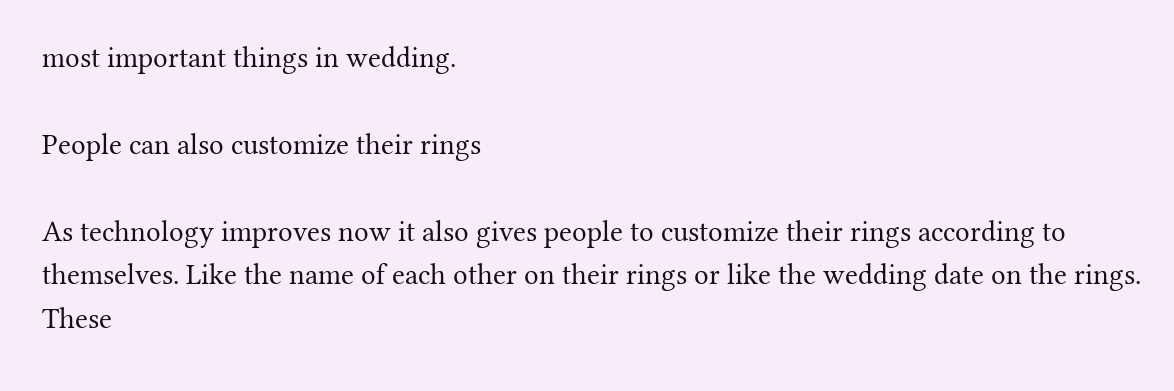most important things in wedding.

People can also customize their rings

As technology improves now it also gives people to customize their rings according to themselves. Like the name of each other on their rings or like the wedding date on the rings. These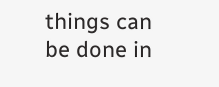things can be done in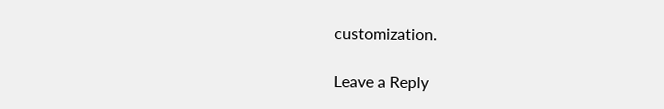customization.

Leave a Reply